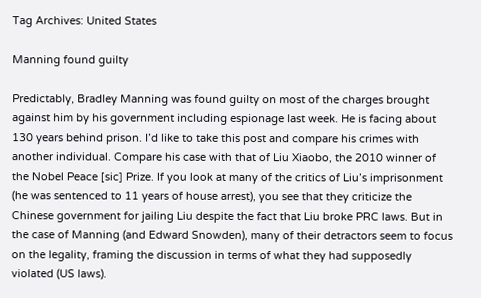Tag Archives: United States

Manning found guilty

Predictably, Bradley Manning was found guilty on most of the charges brought against him by his government including espionage last week. He is facing about 130 years behind prison. I’d like to take this post and compare his crimes with another individual. Compare his case with that of Liu Xiaobo, the 2010 winner of the Nobel Peace [sic] Prize. If you look at many of the critics of Liu’s imprisonment (he was sentenced to 11 years of house arrest), you see that they criticize the Chinese government for jailing Liu despite the fact that Liu broke PRC laws. But in the case of Manning (and Edward Snowden), many of their detractors seem to focus on the legality, framing the discussion in terms of what they had supposedly violated (US laws).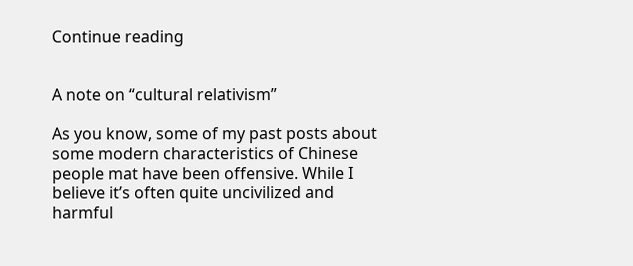Continue reading


A note on “cultural relativism”

As you know, some of my past posts about some modern characteristics of Chinese people mat have been offensive. While I believe it’s often quite uncivilized and harmful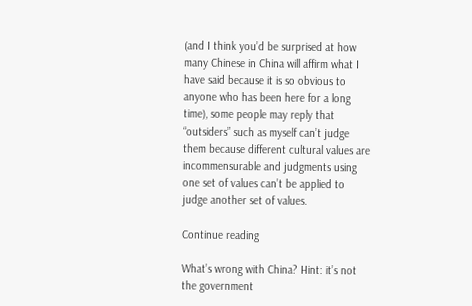(and I think you’d be surprised at how many Chinese in China will affirm what I have said because it is so obvious to anyone who has been here for a long time), some people may reply that “outsiders” such as myself can’t judge them because different cultural values are incommensurable and judgments using one set of values can’t be applied to judge another set of values.

Continue reading

What’s wrong with China? Hint: it’s not the government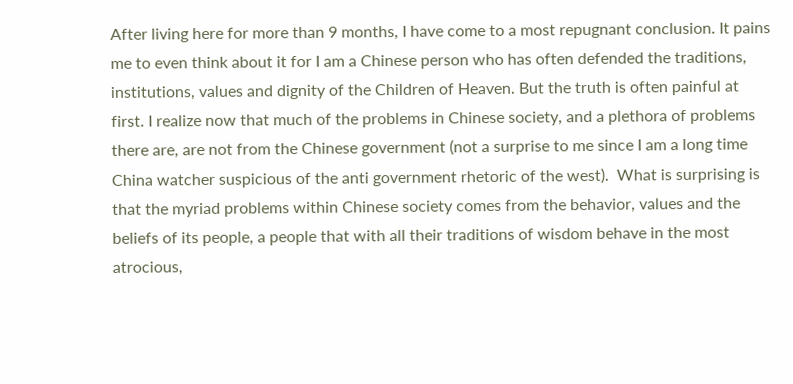After living here for more than 9 months, I have come to a most repugnant conclusion. It pains me to even think about it for I am a Chinese person who has often defended the traditions, institutions, values and dignity of the Children of Heaven. But the truth is often painful at first. I realize now that much of the problems in Chinese society, and a plethora of problems there are, are not from the Chinese government (not a surprise to me since I am a long time China watcher suspicious of the anti government rhetoric of the west).  What is surprising is that the myriad problems within Chinese society comes from the behavior, values and the beliefs of its people, a people that with all their traditions of wisdom behave in the most atrocious,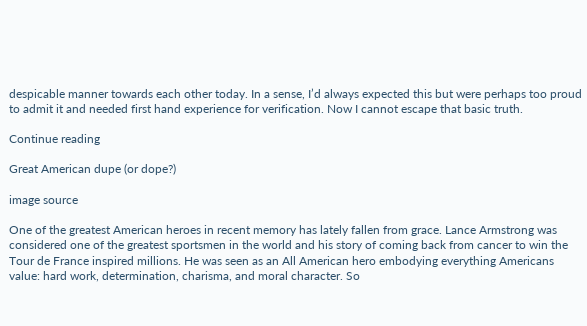despicable manner towards each other today. In a sense, I’d always expected this but were perhaps too proud to admit it and needed first hand experience for verification. Now I cannot escape that basic truth.

Continue reading

Great American dupe (or dope?)

image source

One of the greatest American heroes in recent memory has lately fallen from grace. Lance Armstrong was considered one of the greatest sportsmen in the world and his story of coming back from cancer to win the Tour de France inspired millions. He was seen as an All American hero embodying everything Americans value: hard work, determination, charisma, and moral character. So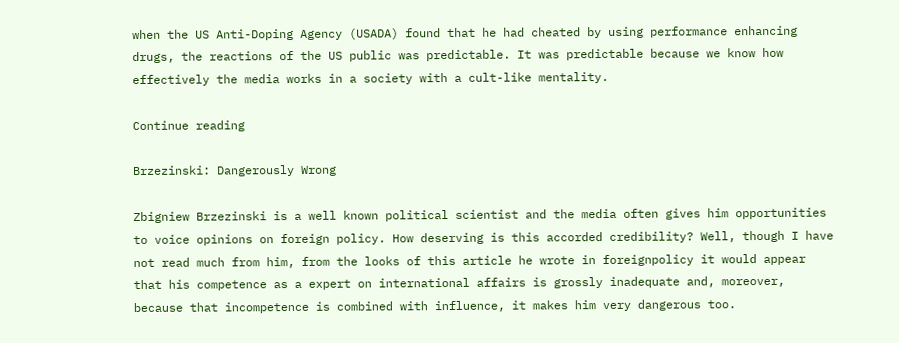when the US Anti-Doping Agency (USADA) found that he had cheated by using performance enhancing drugs, the reactions of the US public was predictable. It was predictable because we know how effectively the media works in a society with a cult-like mentality.

Continue reading

Brzezinski: Dangerously Wrong

Zbigniew Brzezinski is a well known political scientist and the media often gives him opportunities to voice opinions on foreign policy. How deserving is this accorded credibility? Well, though I have not read much from him, from the looks of this article he wrote in foreignpolicy it would appear that his competence as a expert on international affairs is grossly inadequate and, moreover, because that incompetence is combined with influence, it makes him very dangerous too.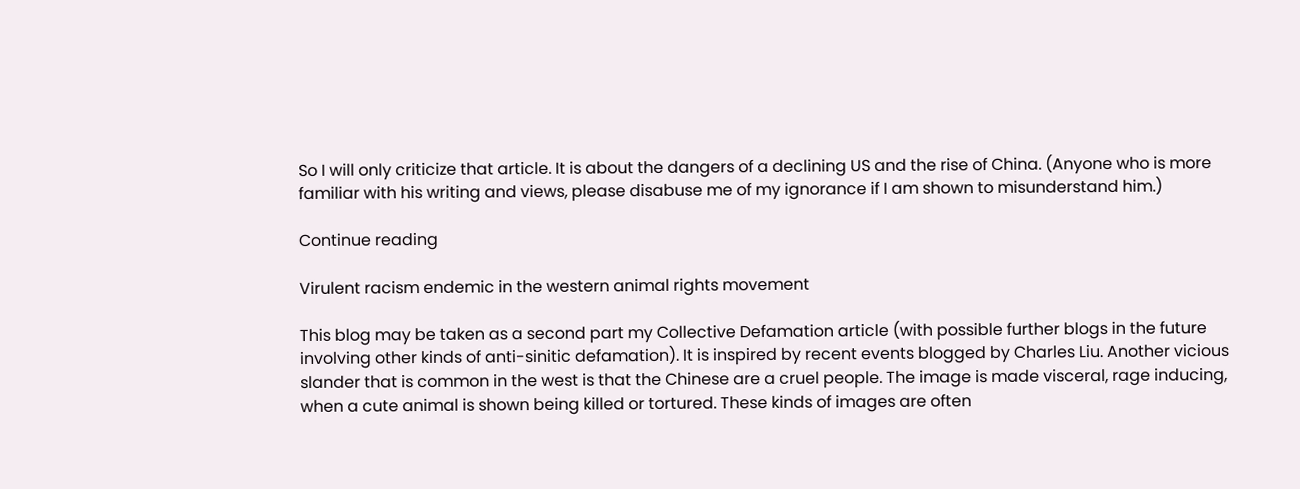So I will only criticize that article. It is about the dangers of a declining US and the rise of China. (Anyone who is more familiar with his writing and views, please disabuse me of my ignorance if I am shown to misunderstand him.)

Continue reading

Virulent racism endemic in the western animal rights movement

This blog may be taken as a second part my Collective Defamation article (with possible further blogs in the future involving other kinds of anti-sinitic defamation). It is inspired by recent events blogged by Charles Liu. Another vicious slander that is common in the west is that the Chinese are a cruel people. The image is made visceral, rage inducing, when a cute animal is shown being killed or tortured. These kinds of images are often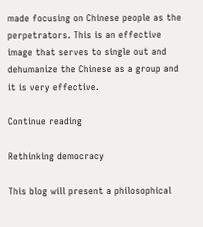made focusing on Chinese people as the perpetrators. This is an effective image that serves to single out and dehumanize the Chinese as a group and it is very effective.

Continue reading

Rethinking democracy

This blog will present a philosophical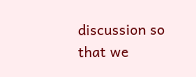discussion so that we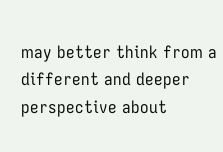may better think from a different and deeper perspective about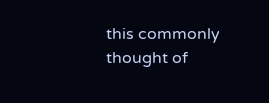this commonly thought of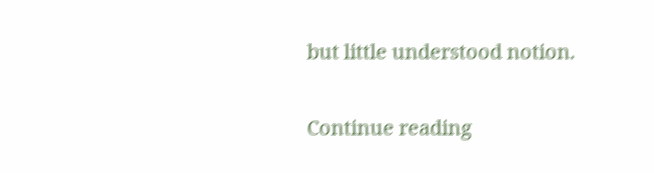but little understood notion.

Continue reading